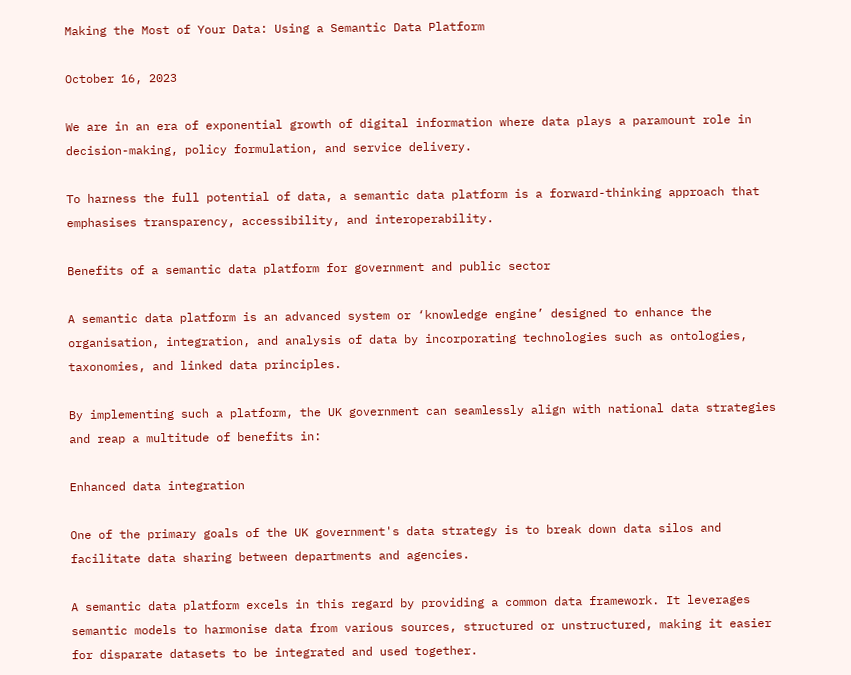Making the Most of Your Data: Using a Semantic Data Platform

October 16, 2023

We are in an era of exponential growth of digital information where data plays a paramount role in decision-making, policy formulation, and service delivery.

To harness the full potential of data, a semantic data platform is a forward-thinking approach that emphasises transparency, accessibility, and interoperability.

Benefits of a semantic data platform for government and public sector

A semantic data platform is an advanced system or ‘knowledge engine’ designed to enhance the organisation, integration, and analysis of data by incorporating technologies such as ontologies, taxonomies, and linked data principles.

By implementing such a platform, the UK government can seamlessly align with national data strategies and reap a multitude of benefits in:

Enhanced data integration

One of the primary goals of the UK government's data strategy is to break down data silos and facilitate data sharing between departments and agencies.

A semantic data platform excels in this regard by providing a common data framework. It leverages semantic models to harmonise data from various sources, structured or unstructured, making it easier for disparate datasets to be integrated and used together.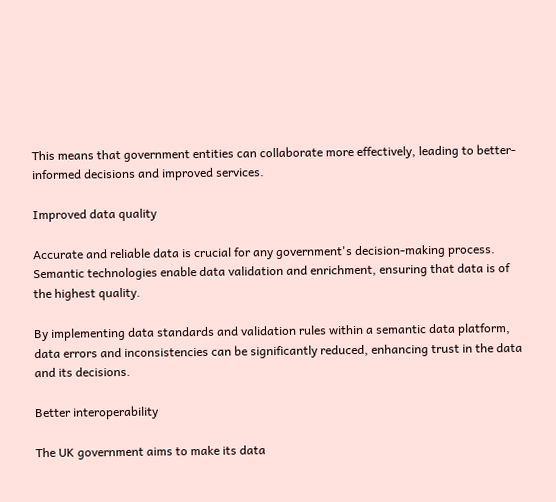This means that government entities can collaborate more effectively, leading to better-informed decisions and improved services.

Improved data quality

Accurate and reliable data is crucial for any government's decision-making process. Semantic technologies enable data validation and enrichment, ensuring that data is of the highest quality.

By implementing data standards and validation rules within a semantic data platform, data errors and inconsistencies can be significantly reduced, enhancing trust in the data and its decisions.

Better interoperability

The UK government aims to make its data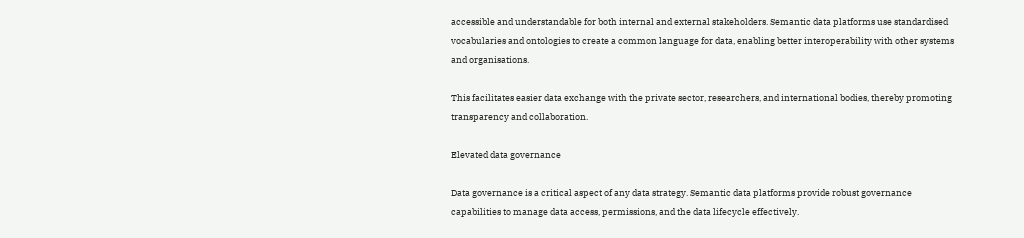accessible and understandable for both internal and external stakeholders. Semantic data platforms use standardised vocabularies and ontologies to create a common language for data, enabling better interoperability with other systems and organisations.

This facilitates easier data exchange with the private sector, researchers, and international bodies, thereby promoting transparency and collaboration.

Elevated data governance

Data governance is a critical aspect of any data strategy. Semantic data platforms provide robust governance capabilities to manage data access, permissions, and the data lifecycle effectively.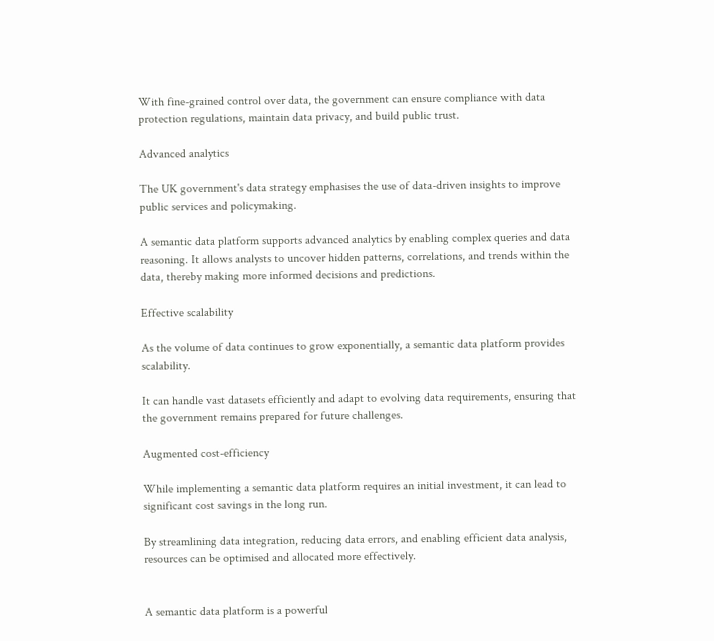With fine-grained control over data, the government can ensure compliance with data protection regulations, maintain data privacy, and build public trust.

Advanced analytics

The UK government's data strategy emphasises the use of data-driven insights to improve public services and policymaking.

A semantic data platform supports advanced analytics by enabling complex queries and data reasoning. It allows analysts to uncover hidden patterns, correlations, and trends within the data, thereby making more informed decisions and predictions.

Effective scalability

As the volume of data continues to grow exponentially, a semantic data platform provides scalability.

It can handle vast datasets efficiently and adapt to evolving data requirements, ensuring that the government remains prepared for future challenges.

Augmented cost-efficiency

While implementing a semantic data platform requires an initial investment, it can lead to significant cost savings in the long run.

By streamlining data integration, reducing data errors, and enabling efficient data analysis, resources can be optimised and allocated more effectively.


A semantic data platform is a powerful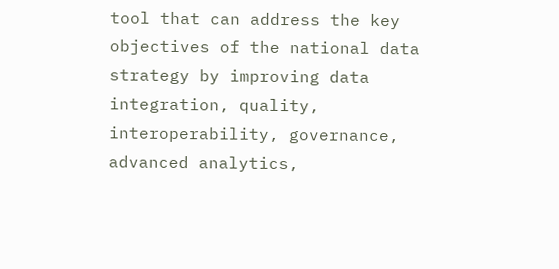tool that can address the key objectives of the national data strategy by improving data integration, quality, interoperability, governance, advanced analytics,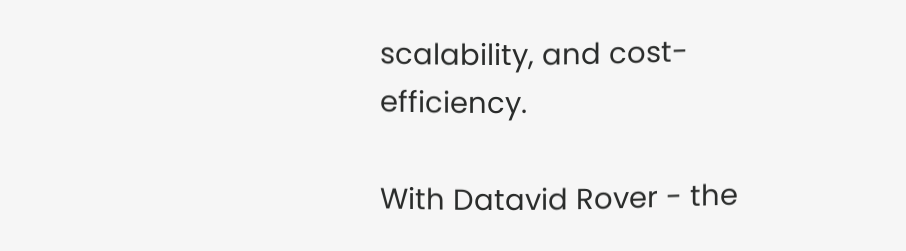scalability, and cost-efficiency.

With Datavid Rover - the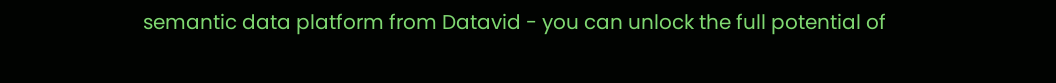semantic data platform from Datavid - you can unlock the full potential of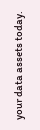your data assets today.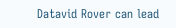Datavid Rover can lead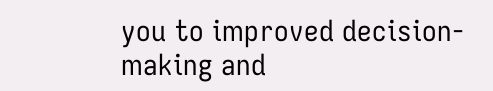you to improved decision-making and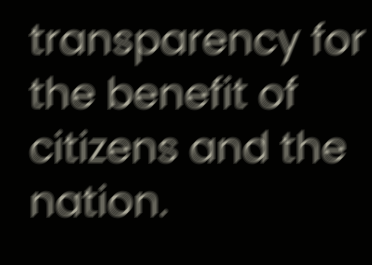transparency for the benefit of citizens and the nation.